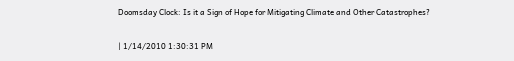Doomsday Clock: Is it a Sign of Hope for Mitigating Climate and Other Catastrophes?

| 1/14/2010 1:30:31 PM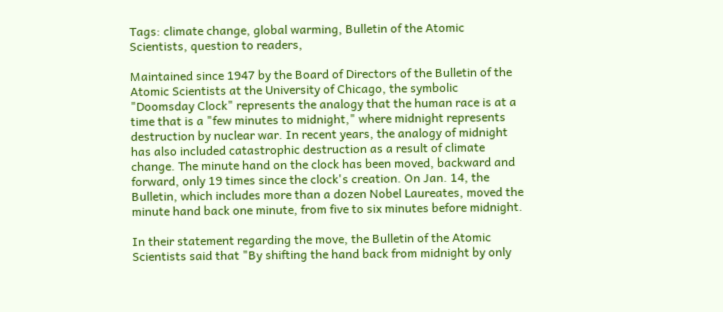Tags: climate change, global warming, Bulletin of the Atomic Scientists, question to readers,

Maintained since 1947 by the Board of Directors of the Bulletin of the Atomic Scientists at the University of Chicago, the symbolic "Doomsday Clock" represents the analogy that the human race is at a time that is a "few minutes to midnight," where midnight represents destruction by nuclear war. In recent years, the analogy of midnight has also included catastrophic destruction as a result of climate change. The minute hand on the clock has been moved, backward and forward, only 19 times since the clock's creation. On Jan. 14, the Bulletin, which includes more than a dozen Nobel Laureates, moved the minute hand back one minute, from five to six minutes before midnight.

In their statement regarding the move, the Bulletin of the Atomic Scientists said that "By shifting the hand back from midnight by only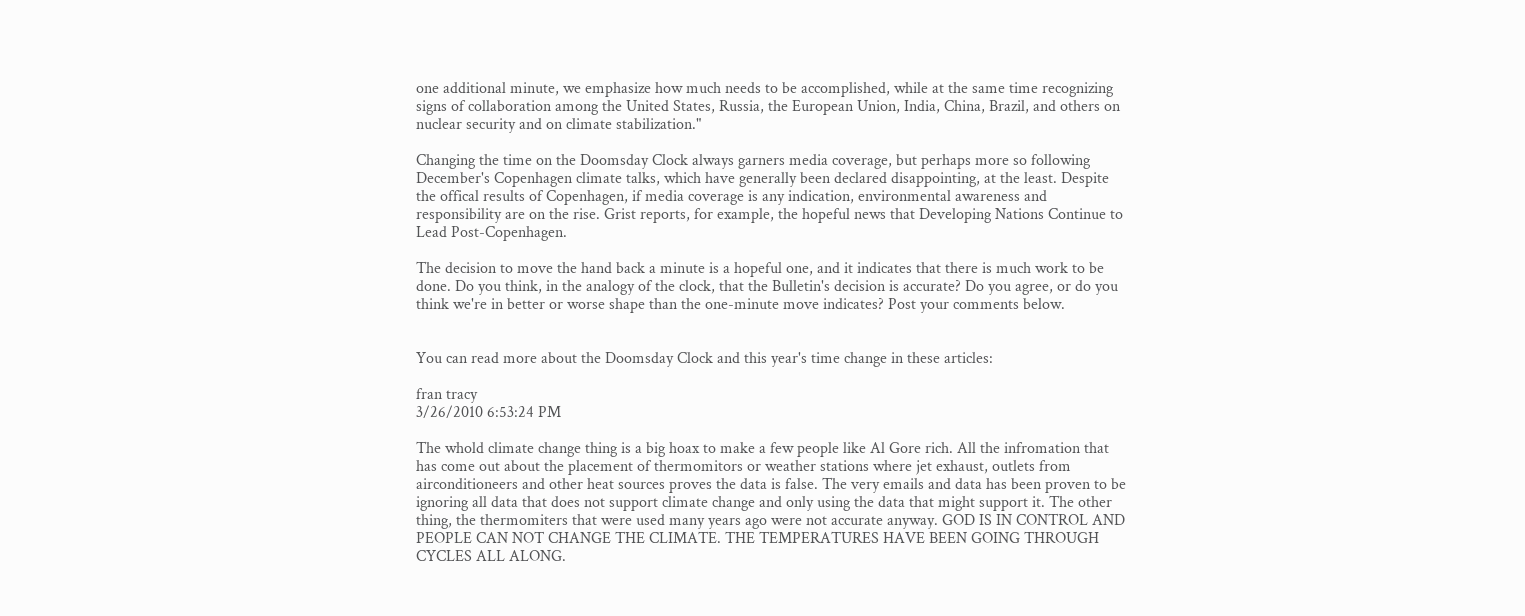one additional minute, we emphasize how much needs to be accomplished, while at the same time recognizing signs of collaboration among the United States, Russia, the European Union, India, China, Brazil, and others on nuclear security and on climate stabilization."

Changing the time on the Doomsday Clock always garners media coverage, but perhaps more so following December's Copenhagen climate talks, which have generally been declared disappointing, at the least. Despite the offical results of Copenhagen, if media coverage is any indication, environmental awareness and responsibility are on the rise. Grist reports, for example, the hopeful news that Developing Nations Continue to Lead Post-Copenhagen.

The decision to move the hand back a minute is a hopeful one, and it indicates that there is much work to be done. Do you think, in the analogy of the clock, that the Bulletin's decision is accurate? Do you agree, or do you think we're in better or worse shape than the one-minute move indicates? Post your comments below.


You can read more about the Doomsday Clock and this year's time change in these articles:

fran tracy
3/26/2010 6:53:24 PM

The whold climate change thing is a big hoax to make a few people like Al Gore rich. All the infromation that has come out about the placement of thermomitors or weather stations where jet exhaust, outlets from airconditioneers and other heat sources proves the data is false. The very emails and data has been proven to be ignoring all data that does not support climate change and only using the data that might support it. The other thing, the thermomiters that were used many years ago were not accurate anyway. GOD IS IN CONTROL AND PEOPLE CAN NOT CHANGE THE CLIMATE. THE TEMPERATURES HAVE BEEN GOING THROUGH CYCLES ALL ALONG.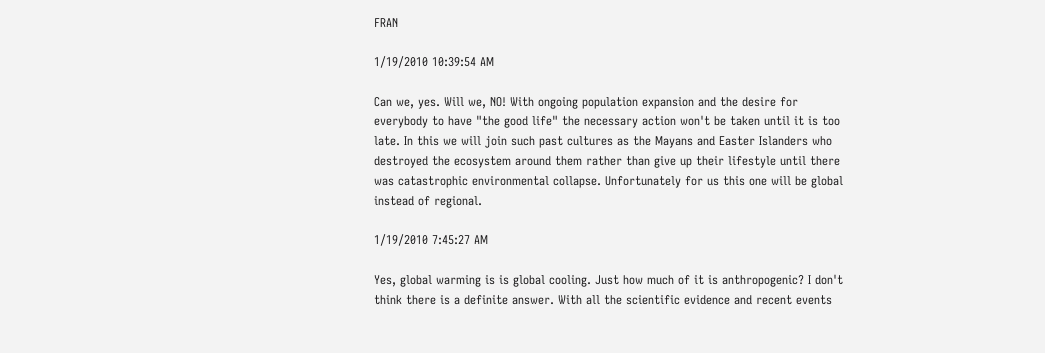FRAN

1/19/2010 10:39:54 AM

Can we, yes. Will we, NO! With ongoing population expansion and the desire for everybody to have "the good life" the necessary action won't be taken until it is too late. In this we will join such past cultures as the Mayans and Easter Islanders who destroyed the ecosystem around them rather than give up their lifestyle until there was catastrophic environmental collapse. Unfortunately for us this one will be global instead of regional.

1/19/2010 7:45:27 AM

Yes, global warming is is global cooling. Just how much of it is anthropogenic? I don't think there is a definite answer. With all the scientific evidence and recent events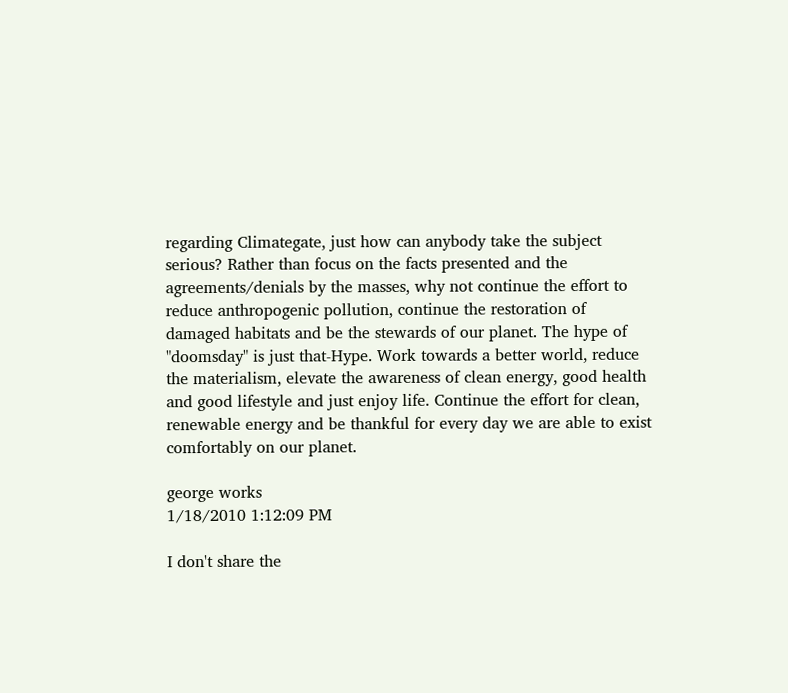regarding Climategate, just how can anybody take the subject serious? Rather than focus on the facts presented and the agreements/denials by the masses, why not continue the effort to reduce anthropogenic pollution, continue the restoration of damaged habitats and be the stewards of our planet. The hype of "doomsday" is just that-Hype. Work towards a better world, reduce the materialism, elevate the awareness of clean energy, good health and good lifestyle and just enjoy life. Continue the effort for clean, renewable energy and be thankful for every day we are able to exist comfortably on our planet.

george works
1/18/2010 1:12:09 PM

I don't share the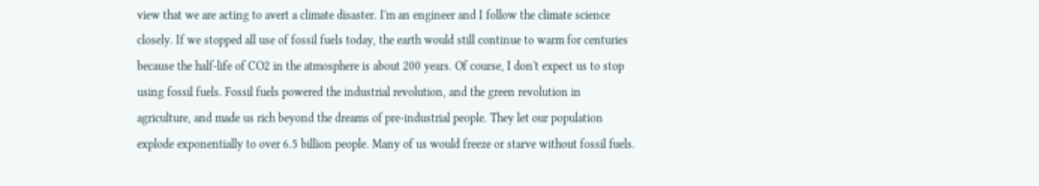view that we are acting to avert a climate disaster. I'm an engineer and I follow the climate science closely. If we stopped all use of fossil fuels today, the earth would still continue to warm for centuries because the half-life of CO2 in the atmosphere is about 200 years. Of course, I don't expect us to stop using fossil fuels. Fossil fuels powered the industrial revolution, and the green revolution in agriculture, and made us rich beyond the dreams of pre-industrial people. They let our population explode exponentially to over 6.5 billion people. Many of us would freeze or starve without fossil fuels.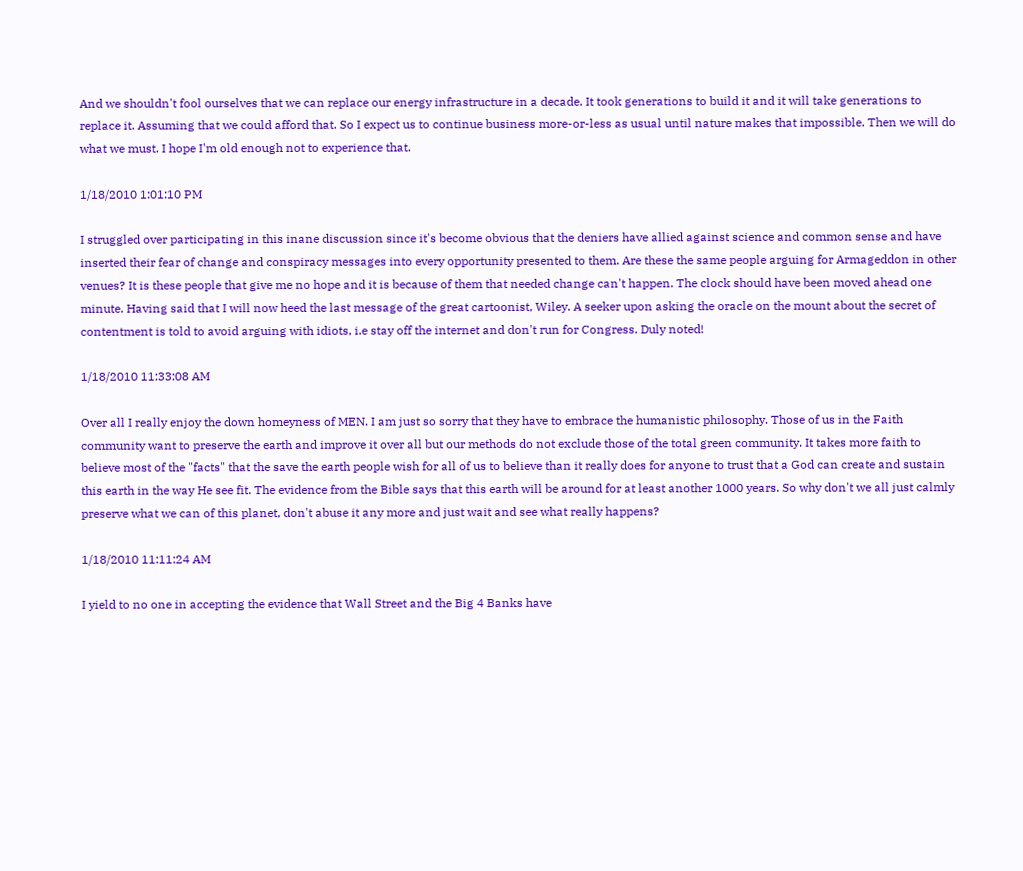And we shouldn't fool ourselves that we can replace our energy infrastructure in a decade. It took generations to build it and it will take generations to replace it. Assuming that we could afford that. So I expect us to continue business more-or-less as usual until nature makes that impossible. Then we will do what we must. I hope I'm old enough not to experience that.

1/18/2010 1:01:10 PM

I struggled over participating in this inane discussion since it's become obvious that the deniers have allied against science and common sense and have inserted their fear of change and conspiracy messages into every opportunity presented to them. Are these the same people arguing for Armageddon in other venues? It is these people that give me no hope and it is because of them that needed change can't happen. The clock should have been moved ahead one minute. Having said that I will now heed the last message of the great cartoonist, Wiley. A seeker upon asking the oracle on the mount about the secret of contentment is told to avoid arguing with idiots, i.e stay off the internet and don't run for Congress. Duly noted!

1/18/2010 11:33:08 AM

Over all I really enjoy the down homeyness of MEN. I am just so sorry that they have to embrace the humanistic philosophy. Those of us in the Faith community want to preserve the earth and improve it over all but our methods do not exclude those of the total green community. It takes more faith to believe most of the "facts" that the save the earth people wish for all of us to believe than it really does for anyone to trust that a God can create and sustain this earth in the way He see fit. The evidence from the Bible says that this earth will be around for at least another 1000 years. So why don't we all just calmly preserve what we can of this planet, don't abuse it any more and just wait and see what really happens?

1/18/2010 11:11:24 AM

I yield to no one in accepting the evidence that Wall Street and the Big 4 Banks have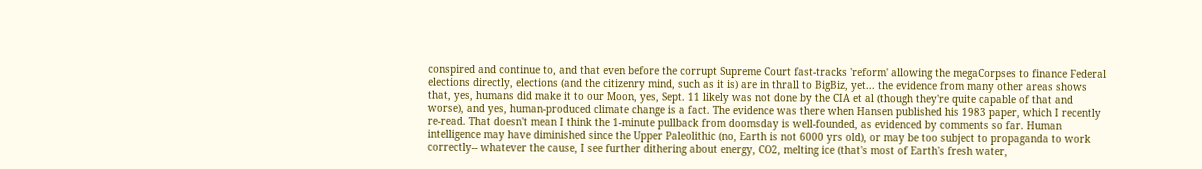conspired and continue to, and that even before the corrupt Supreme Court fast-tracks 'reform' allowing the megaCorpses to finance Federal elections directly, elections (and the citizenry mind, such as it is) are in thrall to BigBiz, yet... the evidence from many other areas shows that, yes, humans did make it to our Moon, yes, Sept. 11 likely was not done by the CIA et al (though they're quite capable of that and worse), and yes, human-produced climate change is a fact. The evidence was there when Hansen published his 1983 paper, which I recently re-read. That doesn't mean I think the 1-minute pullback from doomsday is well-founded, as evidenced by comments so far. Human intelligence may have diminished since the Upper Paleolithic (no, Earth is not 6000 yrs old), or may be too subject to propaganda to work correctly-- whatever the cause, I see further dithering about energy, CO2, melting ice (that's most of Earth's fresh water,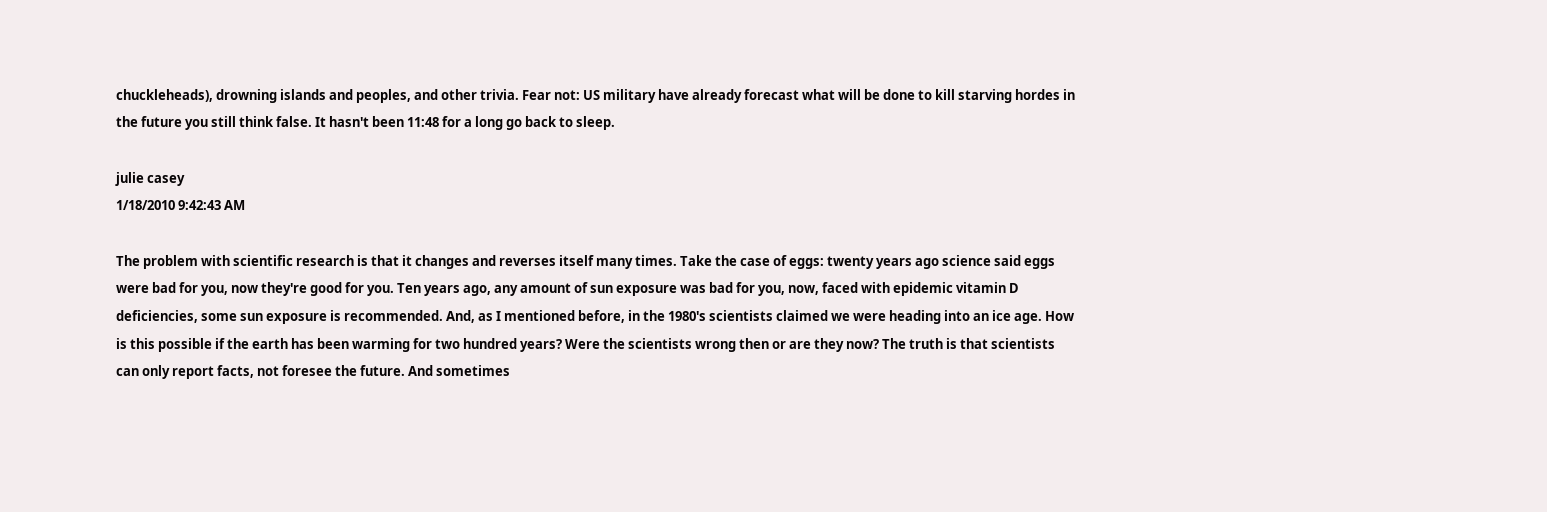chuckleheads), drowning islands and peoples, and other trivia. Fear not: US military have already forecast what will be done to kill starving hordes in the future you still think false. It hasn't been 11:48 for a long go back to sleep.

julie casey
1/18/2010 9:42:43 AM

The problem with scientific research is that it changes and reverses itself many times. Take the case of eggs: twenty years ago science said eggs were bad for you, now they're good for you. Ten years ago, any amount of sun exposure was bad for you, now, faced with epidemic vitamin D deficiencies, some sun exposure is recommended. And, as I mentioned before, in the 1980's scientists claimed we were heading into an ice age. How is this possible if the earth has been warming for two hundred years? Were the scientists wrong then or are they now? The truth is that scientists can only report facts, not foresee the future. And sometimes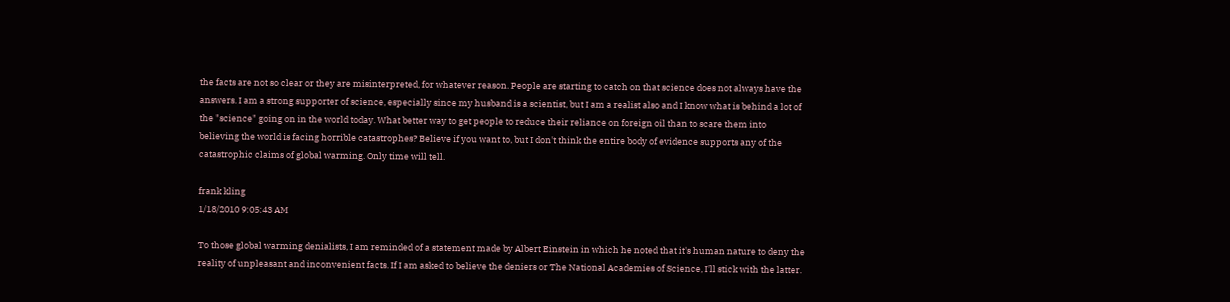the facts are not so clear or they are misinterpreted, for whatever reason. People are starting to catch on that science does not always have the answers. I am a strong supporter of science, especially since my husband is a scientist, but I am a realist also and I know what is behind a lot of the "science" going on in the world today. What better way to get people to reduce their reliance on foreign oil than to scare them into believing the world is facing horrible catastrophes? Believe if you want to, but I don't think the entire body of evidence supports any of the catastrophic claims of global warming. Only time will tell.

frank kling
1/18/2010 9:05:43 AM

To those global warming denialists, I am reminded of a statement made by Albert Einstein in which he noted that it's human nature to deny the reality of unpleasant and inconvenient facts. If I am asked to believe the deniers or The National Academies of Science, I'll stick with the latter.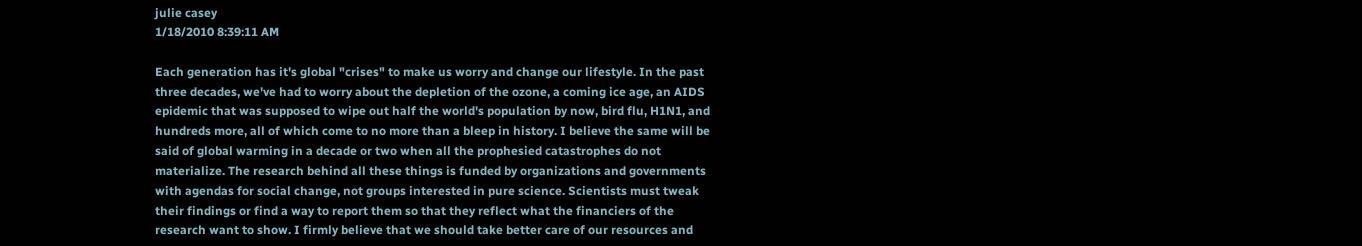julie casey
1/18/2010 8:39:11 AM

Each generation has it's global "crises" to make us worry and change our lifestyle. In the past three decades, we've had to worry about the depletion of the ozone, a coming ice age, an AIDS epidemic that was supposed to wipe out half the world's population by now, bird flu, H1N1, and hundreds more, all of which come to no more than a bleep in history. I believe the same will be said of global warming in a decade or two when all the prophesied catastrophes do not materialize. The research behind all these things is funded by organizations and governments with agendas for social change, not groups interested in pure science. Scientists must tweak their findings or find a way to report them so that they reflect what the financiers of the research want to show. I firmly believe that we should take better care of our resources and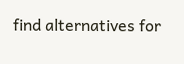find alternatives for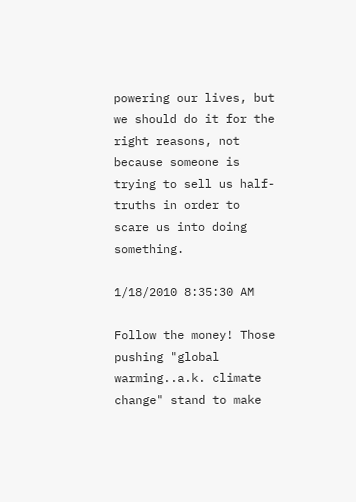powering our lives, but we should do it for the right reasons, not because someone is trying to sell us half-truths in order to scare us into doing something.

1/18/2010 8:35:30 AM

Follow the money! Those pushing "global warming..a.k. climate change" stand to make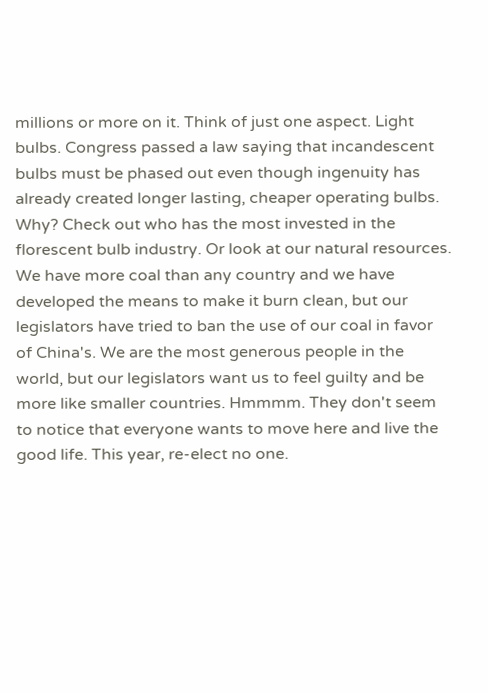millions or more on it. Think of just one aspect. Light bulbs. Congress passed a law saying that incandescent bulbs must be phased out even though ingenuity has already created longer lasting, cheaper operating bulbs. Why? Check out who has the most invested in the florescent bulb industry. Or look at our natural resources. We have more coal than any country and we have developed the means to make it burn clean, but our legislators have tried to ban the use of our coal in favor of China's. We are the most generous people in the world, but our legislators want us to feel guilty and be more like smaller countries. Hmmmm. They don't seem to notice that everyone wants to move here and live the good life. This year, re-elect no one.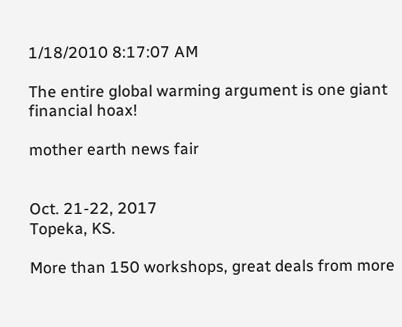1/18/2010 8:17:07 AM

The entire global warming argument is one giant financial hoax!

mother earth news fair


Oct. 21-22, 2017
Topeka, KS.

More than 150 workshops, great deals from more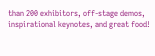than 200 exhibitors, off-stage demos, inspirational keynotes, and great food!